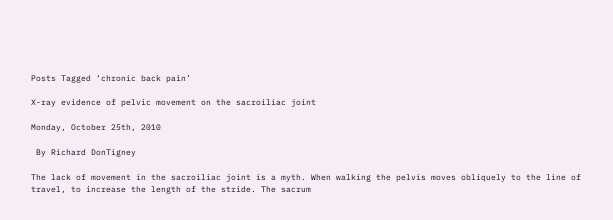Posts Tagged ‘chronic back pain’

X-ray evidence of pelvic movement on the sacroiliac joint

Monday, October 25th, 2010

 By Richard DonTigney

The lack of movement in the sacroiliac joint is a myth. When walking the pelvis moves obliquely to the line of travel, to increase the length of the stride. The sacrum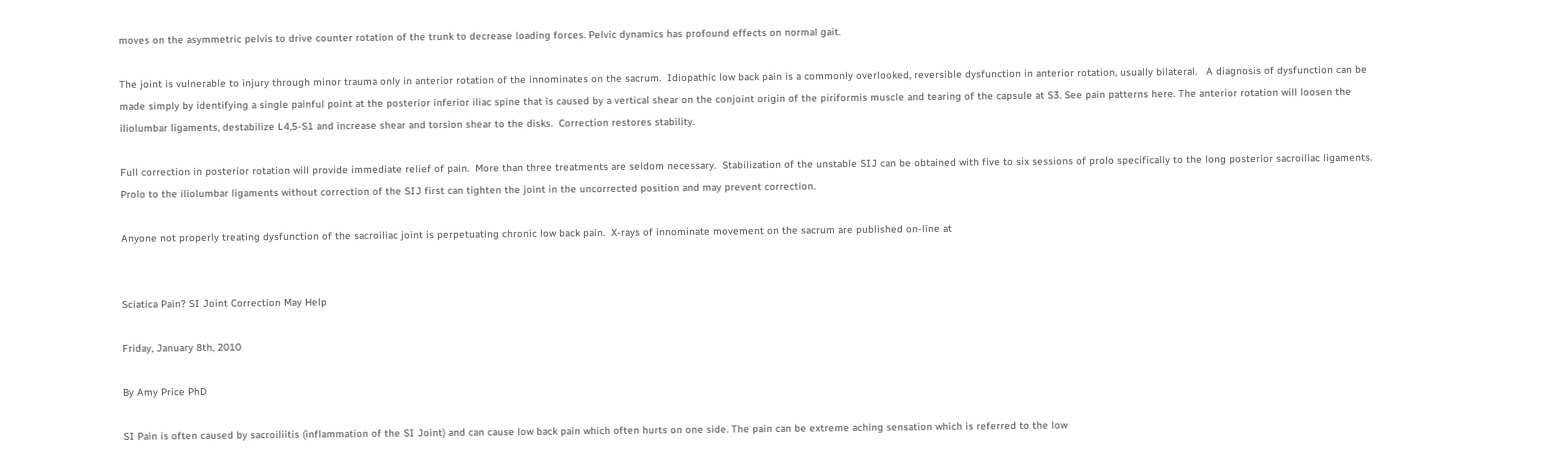moves on the asymmetric pelvis to drive counter rotation of the trunk to decrease loading forces. Pelvic dynamics has profound effects on normal gait.

The joint is vulnerable to injury through minor trauma only in anterior rotation of the innominates on the sacrum.  Idiopathic low back pain is a commonly overlooked, reversible dysfunction in anterior rotation, usually bilateral.   A diagnosis of dysfunction can be made simply by identifying a single painful point at the posterior inferior iliac spine that is caused by a vertical shear on the conjoint origin of the piriformis muscle and tearing of the capsule at S3. See pain patterns here. The anterior rotation will loosen the iliolumbar ligaments, destabilize L4,5-S1 and increase shear and torsion shear to the disks.  Correction restores stability.

Full correction in posterior rotation will provide immediate relief of pain.  More than three treatments are seldom necessary.  Stabilization of the unstable SIJ can be obtained with five to six sessions of prolo specifically to the long posterior sacroiliac ligaments.  Prolo to the iliolumbar ligaments without correction of the SIJ first can tighten the joint in the uncorrected position and may prevent correction.

Anyone not properly treating dysfunction of the sacroiliac joint is perpetuating chronic low back pain.  X-rays of innominate movement on the sacrum are published on-line at


Sciatica Pain? SI Joint Correction May Help

Friday, January 8th, 2010

By Amy Price PhD

SI Pain is often caused by sacroiliitis (inflammation of the SI Joint) and can cause low back pain which often hurts on one side. The pain can be extreme aching sensation which is referred to the low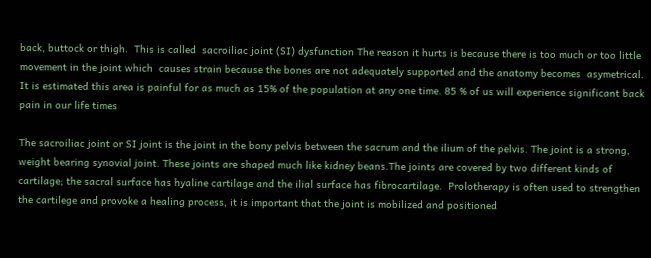back, buttock or thigh.  This is called  sacroiliac joint (SI) dysfunction The reason it hurts is because there is too much or too little movement in the joint which  causes strain because the bones are not adequately supported and the anatomy becomes  asymetrical. It is estimated this area is painful for as much as 15% of the population at any one time. 85 % of us will experience significant back pain in our life times

The sacroiliac joint or SI joint is the joint in the bony pelvis between the sacrum and the ilium of the pelvis. The joint is a strong, weight bearing synovial joint. These joints are shaped much like kidney beans.The joints are covered by two different kinds of cartilage; the sacral surface has hyaline cartilage and the ilial surface has fibrocartilage.  Prolotherapy is often used to strengthen the cartilege and provoke a healing process, it is important that the joint is mobilized and positioned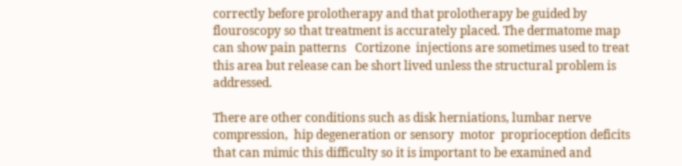correctly before prolotherapy and that prolotherapy be guided by flouroscopy so that treatment is accurately placed. The dermatome map can show pain patterns   Cortizone  injections are sometimes used to treat this area but release can be short lived unless the structural problem is addressed.

There are other conditions such as disk herniations, lumbar nerve compression,  hip degeneration or sensory  motor  proprioception deficits that can mimic this difficulty so it is important to be examined and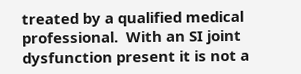treated by a qualified medical professional.  With an SI joint dysfunction present it is not a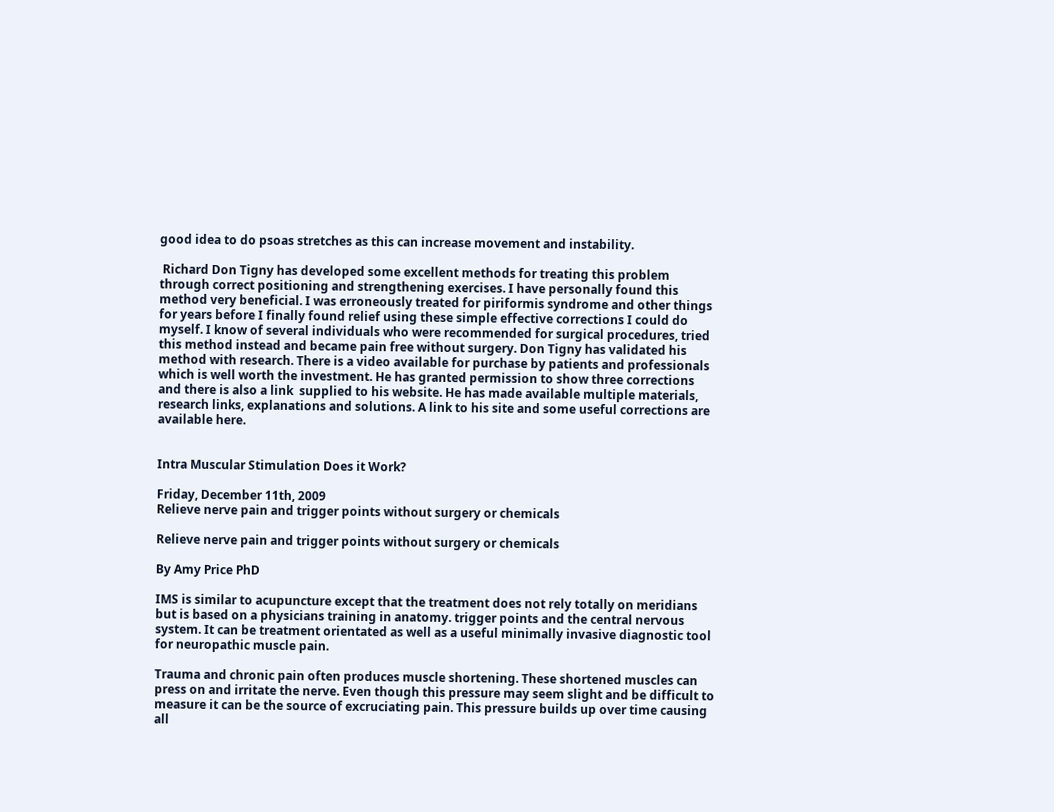good idea to do psoas stretches as this can increase movement and instability.

 Richard Don Tigny has developed some excellent methods for treating this problem through correct positioning and strengthening exercises. I have personally found this method very beneficial. I was erroneously treated for piriformis syndrome and other things for years before I finally found relief using these simple effective corrections I could do myself. I know of several individuals who were recommended for surgical procedures, tried this method instead and became pain free without surgery. Don Tigny has validated his method with research. There is a video available for purchase by patients and professionals which is well worth the investment. He has granted permission to show three corrections and there is also a link  supplied to his website. He has made available multiple materials, research links, explanations and solutions. A link to his site and some useful corrections are available here.


Intra Muscular Stimulation Does it Work?

Friday, December 11th, 2009
Relieve nerve pain and trigger points without surgery or chemicals

Relieve nerve pain and trigger points without surgery or chemicals

By Amy Price PhD

IMS is similar to acupuncture except that the treatment does not rely totally on meridians but is based on a physicians training in anatomy. trigger points and the central nervous system. It can be treatment orientated as well as a useful minimally invasive diagnostic tool for neuropathic muscle pain.

Trauma and chronic pain often produces muscle shortening. These shortened muscles can press on and irritate the nerve. Even though this pressure may seem slight and be difficult to measure it can be the source of excruciating pain. This pressure builds up over time causing all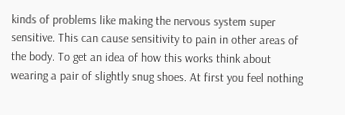kinds of problems like making the nervous system super sensitive. This can cause sensitivity to pain in other areas of the body. To get an idea of how this works think about wearing a pair of slightly snug shoes. At first you feel nothing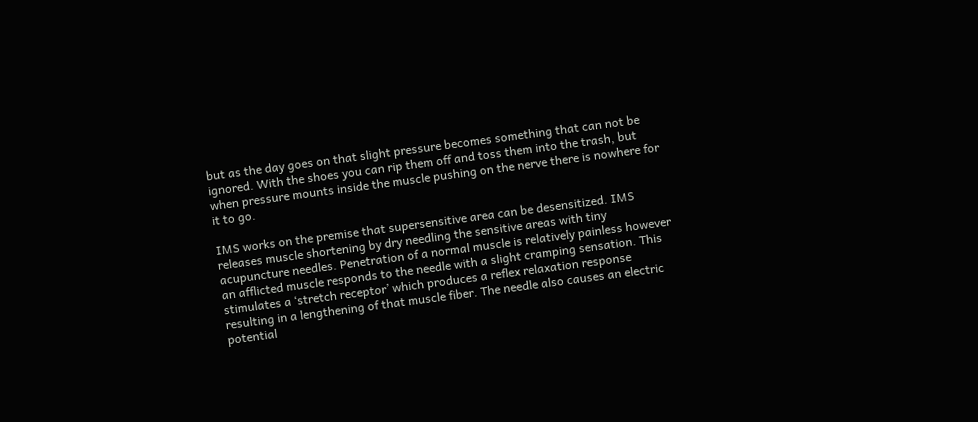but as the day goes on that slight pressure becomes something that can not be ignored. With the shoes you can rip them off and toss them into the trash, but when pressure mounts inside the muscle pushing on the nerve there is nowhere for it to go.

IMS works on the premise that supersensitive area can be desensitized. IMS releases muscle shortening by dry needling the sensitive areas with tiny acupuncture needles. Penetration of a normal muscle is relatively painless however an afflicted muscle responds to the needle with a slight cramping sensation. This stimulates a ‘stretch receptor’ which produces a reflex relaxation response resulting in a lengthening of that muscle fiber. The needle also causes an electric potential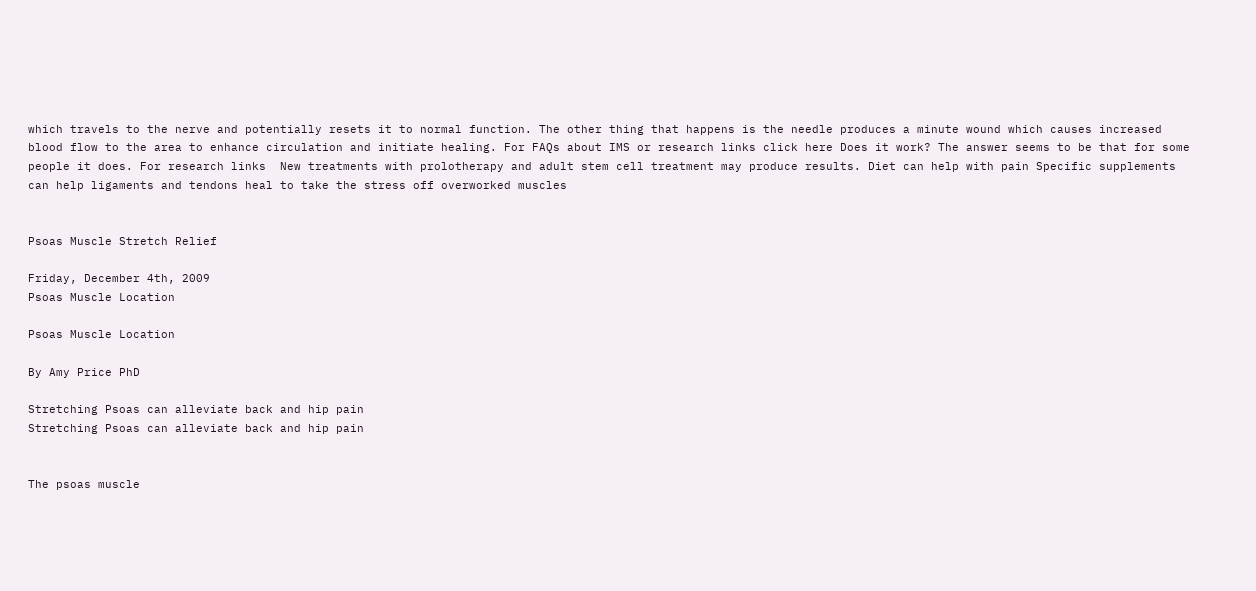which travels to the nerve and potentially resets it to normal function. The other thing that happens is the needle produces a minute wound which causes increased blood flow to the area to enhance circulation and initiate healing. For FAQs about IMS or research links click here Does it work? The answer seems to be that for some people it does. For research links  New treatments with prolotherapy and adult stem cell treatment may produce results. Diet can help with pain Specific supplements can help ligaments and tendons heal to take the stress off overworked muscles


Psoas Muscle Stretch Relief

Friday, December 4th, 2009
Psoas Muscle Location

Psoas Muscle Location

By Amy Price PhD

Stretching Psoas can alleviate back and hip pain
Stretching Psoas can alleviate back and hip pain


The psoas muscle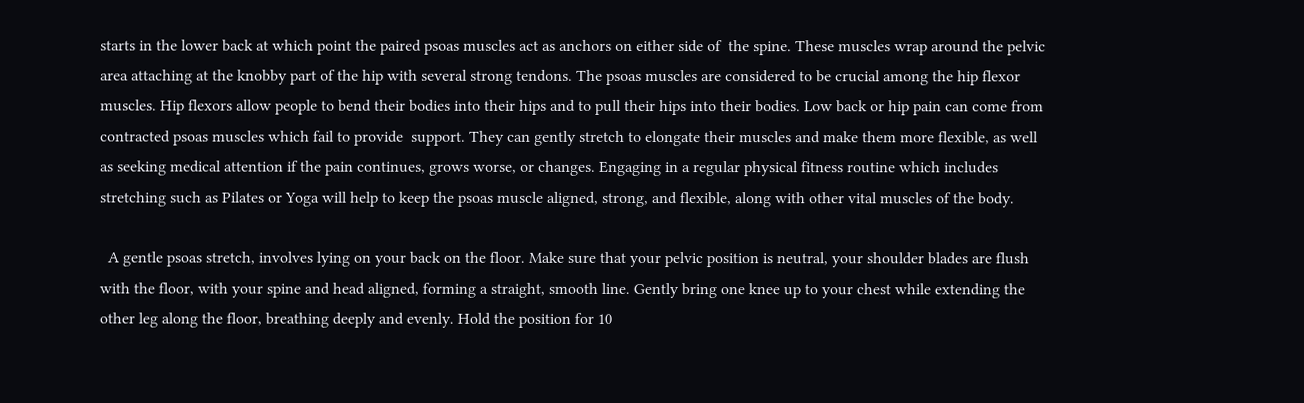starts in the lower back at which point the paired psoas muscles act as anchors on either side of  the spine. These muscles wrap around the pelvic area attaching at the knobby part of the hip with several strong tendons. The psoas muscles are considered to be crucial among the hip flexor muscles. Hip flexors allow people to bend their bodies into their hips and to pull their hips into their bodies. Low back or hip pain can come from  contracted psoas muscles which fail to provide  support. They can gently stretch to elongate their muscles and make them more flexible, as well as seeking medical attention if the pain continues, grows worse, or changes. Engaging in a regular physical fitness routine which includes stretching such as Pilates or Yoga will help to keep the psoas muscle aligned, strong, and flexible, along with other vital muscles of the body.

  A gentle psoas stretch, involves lying on your back on the floor. Make sure that your pelvic position is neutral, your shoulder blades are flush with the floor, with your spine and head aligned, forming a straight, smooth line. Gently bring one knee up to your chest while extending the other leg along the floor, breathing deeply and evenly. Hold the position for 10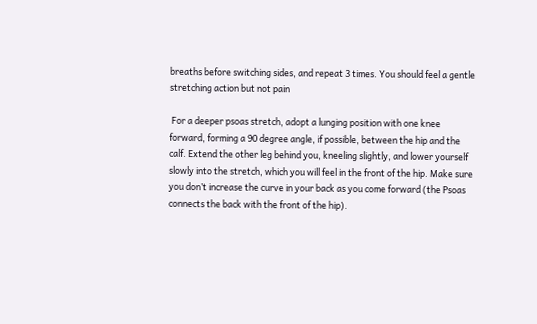breaths before switching sides, and repeat 3 times. You should feel a gentle stretching action but not pain

 For a deeper psoas stretch, adopt a lunging position with one knee forward, forming a 90 degree angle, if possible, between the hip and the calf. Extend the other leg behind you, kneeling slightly, and lower yourself slowly into the stretch, which you will feel in the front of the hip. Make sure you don’t increase the curve in your back as you come forward (the Psoas connects the back with the front of the hip).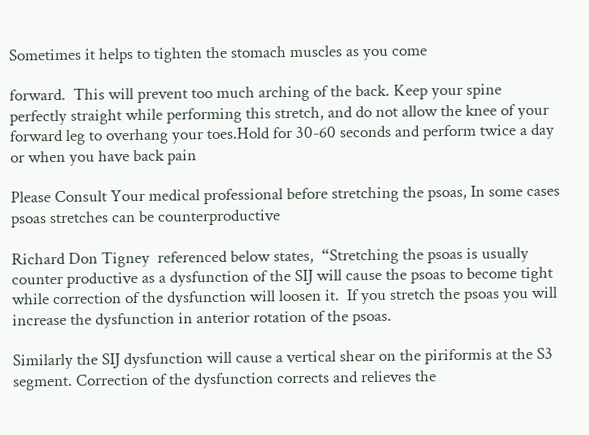Sometimes it helps to tighten the stomach muscles as you come

forward.  This will prevent too much arching of the back. Keep your spine perfectly straight while performing this stretch, and do not allow the knee of your forward leg to overhang your toes.Hold for 30-60 seconds and perform twice a day or when you have back pain

Please Consult Your medical professional before stretching the psoas, In some cases psoas stretches can be counterproductive

Richard Don Tigney  referenced below states,  “Stretching the psoas is usually counter productive as a dysfunction of the SIJ will cause the psoas to become tight while correction of the dysfunction will loosen it.  If you stretch the psoas you will increase the dysfunction in anterior rotation of the psoas.

Similarly the SIJ dysfunction will cause a vertical shear on the piriformis at the S3 segment. Correction of the dysfunction corrects and relieves the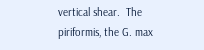vertical shear.  The piriformis, the G. max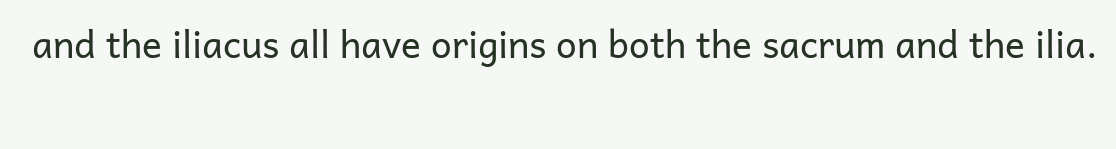and the iliacus all have origins on both the sacrum and the ilia.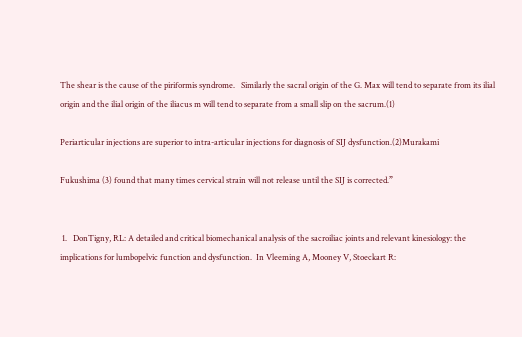The shear is the cause of the piriformis syndrome.   Similarly the sacral origin of the G. Max will tend to separate from its ilial origin and the ilial origin of the iliacus m will tend to separate from a small slip on the sacrum.(1)

Periarticular injections are superior to intra-articular injections for diagnosis of SIJ dysfunction.(2)Murakami

Fukushima (3) found that many times cervical strain will not release until the SIJ is corrected.”


 1.   DonTigny, RL: A detailed and critical biomechanical analysis of the sacroiliac joints and relevant kinesiology: the implications for lumbopelvic function and dysfunction.  In Vleeming A, Mooney V, Stoeckart R: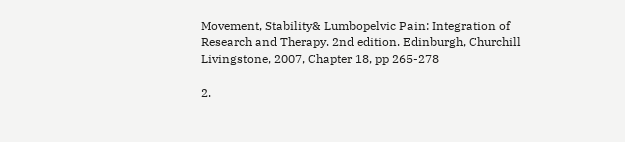Movement, Stability& Lumbopelvic Pain: Integration of Research and Therapy. 2nd edition. Edinburgh, Churchill Livingstone, 2007, Chapter 18, pp 265-278

2.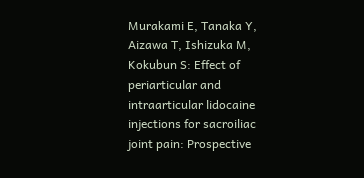Murakami E, Tanaka Y, Aizawa T, Ishizuka M, Kokubun S: Effect of periarticular and intraarticular lidocaine injections for sacroiliac joint pain: Prospective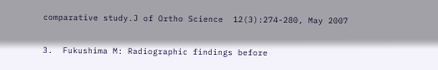comparative study.J of Ortho Science  12(3):274-280, May 2007

3.  Fukushima M: Radiographic findings before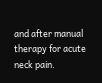and after manual therapy for acute neck pain.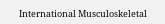International Musculoskeletal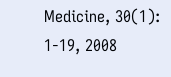Medicine, 30(1): 1-19, 2008